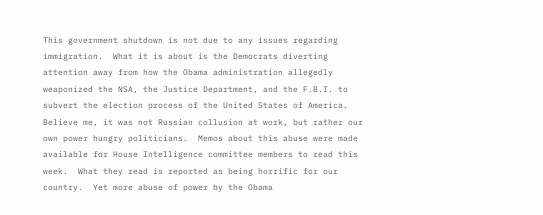This government shutdown is not due to any issues regarding immigration.  What it is about is the Democrats diverting attention away from how the Obama administration allegedly weaponized the NSA, the Justice Department, and the F.B.I. to subvert the election process of the United States of America.  Believe me, it was not Russian collusion at work, but rather our own power hungry politicians.  Memos about this abuse were made available for House Intelligence committee members to read this week.  What they read is reported as being horrific for our country.  Yet more abuse of power by the Obama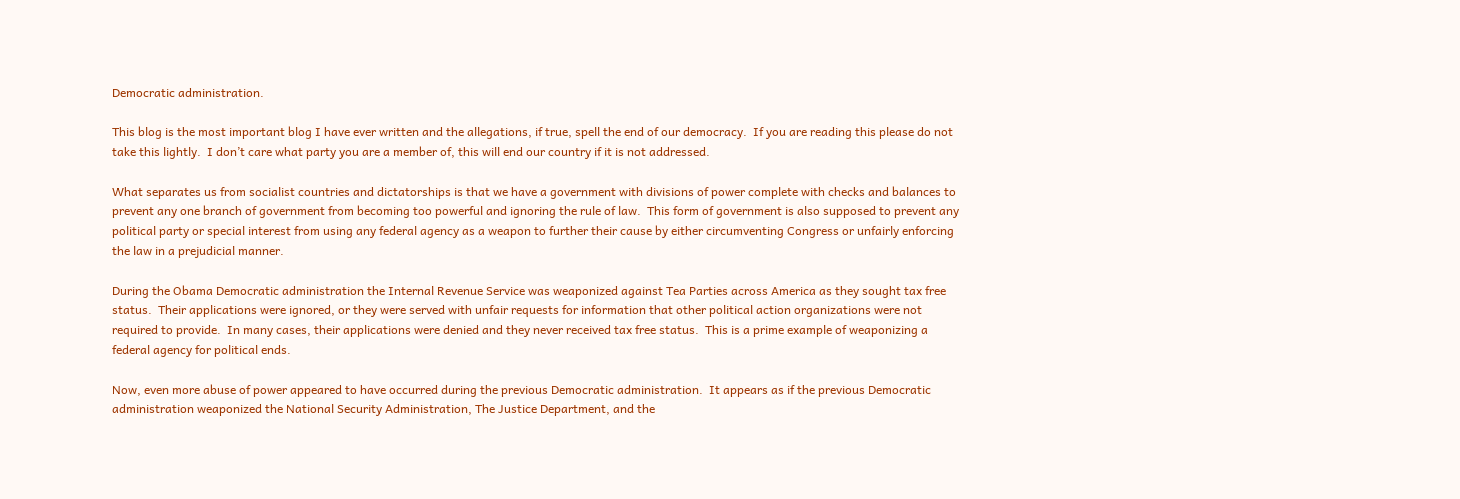Democratic administration.

This blog is the most important blog I have ever written and the allegations, if true, spell the end of our democracy.  If you are reading this please do not take this lightly.  I don’t care what party you are a member of, this will end our country if it is not addressed.

What separates us from socialist countries and dictatorships is that we have a government with divisions of power complete with checks and balances to prevent any one branch of government from becoming too powerful and ignoring the rule of law.  This form of government is also supposed to prevent any political party or special interest from using any federal agency as a weapon to further their cause by either circumventing Congress or unfairly enforcing the law in a prejudicial manner.

During the Obama Democratic administration the Internal Revenue Service was weaponized against Tea Parties across America as they sought tax free status.  Their applications were ignored, or they were served with unfair requests for information that other political action organizations were not required to provide.  In many cases, their applications were denied and they never received tax free status.  This is a prime example of weaponizing a federal agency for political ends.

Now, even more abuse of power appeared to have occurred during the previous Democratic administration.  It appears as if the previous Democratic administration weaponized the National Security Administration, The Justice Department, and the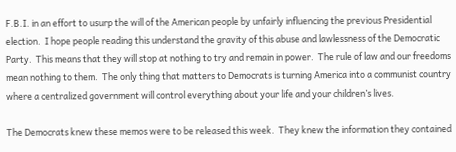F.B.I. in an effort to usurp the will of the American people by unfairly influencing the previous Presidential election.  I hope people reading this understand the gravity of this abuse and lawlessness of the Democratic Party.  This means that they will stop at nothing to try and remain in power.  The rule of law and our freedoms mean nothing to them.  The only thing that matters to Democrats is turning America into a communist country where a centralized government will control everything about your life and your children’s lives.

The Democrats knew these memos were to be released this week.  They knew the information they contained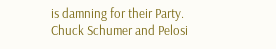is damning for their Party.  Chuck Schumer and Pelosi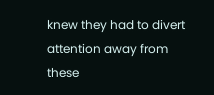knew they had to divert attention away from these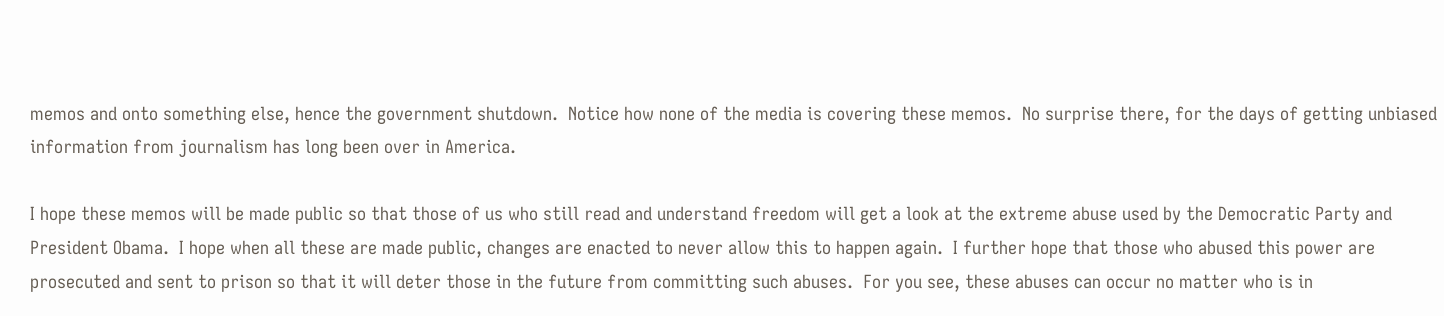memos and onto something else, hence the government shutdown.  Notice how none of the media is covering these memos.  No surprise there, for the days of getting unbiased information from journalism has long been over in America.

I hope these memos will be made public so that those of us who still read and understand freedom will get a look at the extreme abuse used by the Democratic Party and President Obama.  I hope when all these are made public, changes are enacted to never allow this to happen again.  I further hope that those who abused this power are prosecuted and sent to prison so that it will deter those in the future from committing such abuses.  For you see, these abuses can occur no matter who is in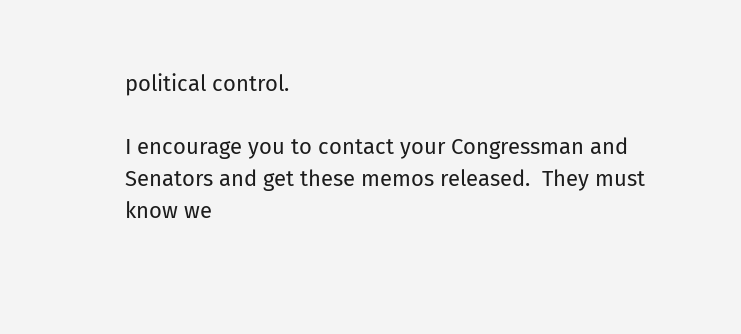political control.

I encourage you to contact your Congressman and Senators and get these memos released.  They must know we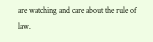are watching and care about the rule of law.